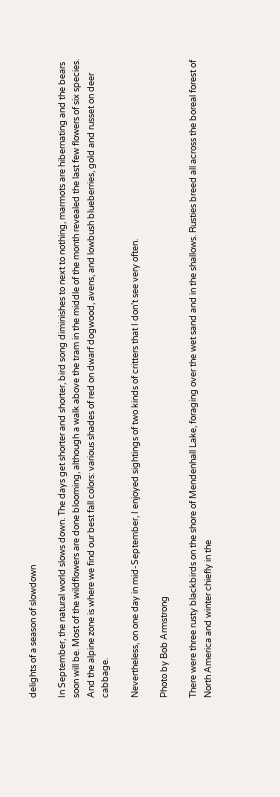delights of a season of slowdown

In September, the natural world slows down. The days get shorter and shorter, bird song diminishes to next to nothing, marmots are hibernating and the bears soon will be. Most of the wildflowers are done blooming, although a walk above the tram in the middle of the month revealed the last few flowers of six species. And the alpine zone is where we find our best fall colors: various shades of red on dwarf dogwood, avens, and lowbush blueberries, gold and russet on deer cabbage.

Nevertheless, on one day in mid-September, I enjoyed sightings of two kinds of critters that I don’t see very often.

Photo by Bob Armstrong

There were three rusty blackbirds on the shore of Mendenhall Lake, foraging over the wet sand and in the shallows. Rusties breed all across the boreal forest of North America and winter chiefly in the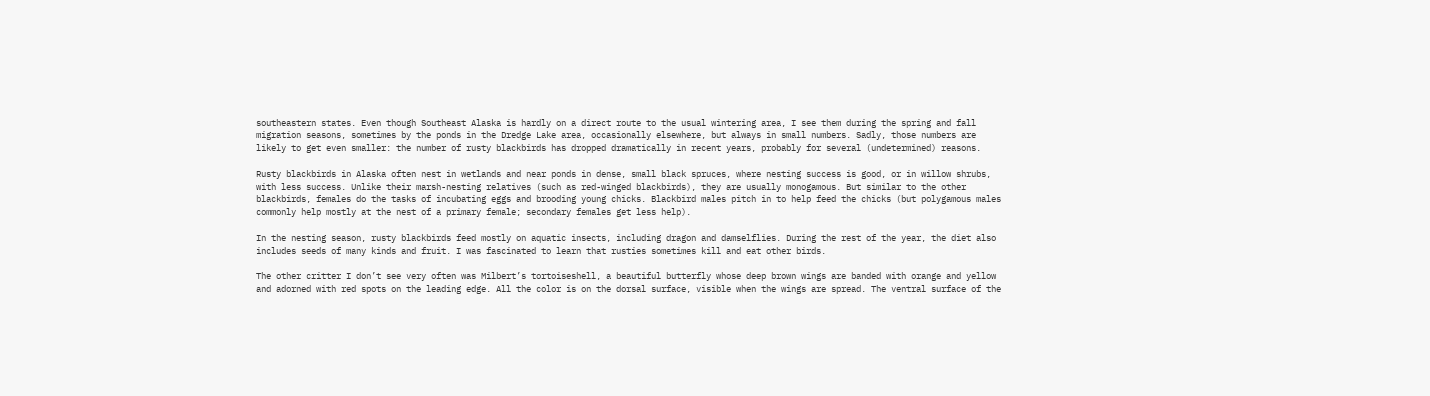southeastern states. Even though Southeast Alaska is hardly on a direct route to the usual wintering area, I see them during the spring and fall migration seasons, sometimes by the ponds in the Dredge Lake area, occasionally elsewhere, but always in small numbers. Sadly, those numbers are likely to get even smaller: the number of rusty blackbirds has dropped dramatically in recent years, probably for several (undetermined) reasons.

Rusty blackbirds in Alaska often nest in wetlands and near ponds in dense, small black spruces, where nesting success is good, or in willow shrubs, with less success. Unlike their marsh-nesting relatives (such as red-winged blackbirds), they are usually monogamous. But similar to the other blackbirds, females do the tasks of incubating eggs and brooding young chicks. Blackbird males pitch in to help feed the chicks (but polygamous males commonly help mostly at the nest of a primary female; secondary females get less help).

In the nesting season, rusty blackbirds feed mostly on aquatic insects, including dragon and damselflies. During the rest of the year, the diet also includes seeds of many kinds and fruit. I was fascinated to learn that rusties sometimes kill and eat other birds.

The other critter I don’t see very often was Milbert’s tortoiseshell, a beautiful butterfly whose deep brown wings are banded with orange and yellow and adorned with red spots on the leading edge. All the color is on the dorsal surface, visible when the wings are spread. The ventral surface of the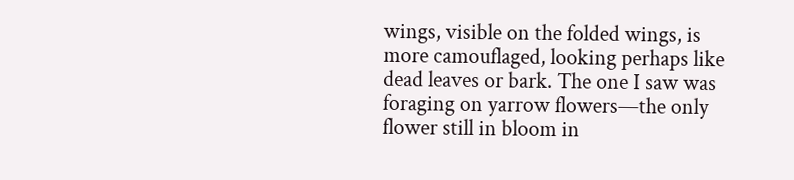wings, visible on the folded wings, is more camouflaged, looking perhaps like dead leaves or bark. The one I saw was foraging on yarrow flowers—the only flower still in bloom in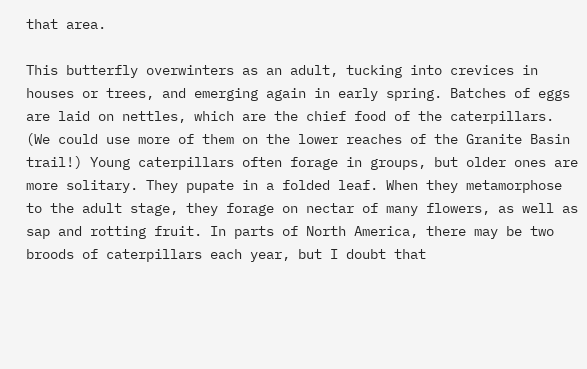that area.

This butterfly overwinters as an adult, tucking into crevices in houses or trees, and emerging again in early spring. Batches of eggs are laid on nettles, which are the chief food of the caterpillars. (We could use more of them on the lower reaches of the Granite Basin trail!) Young caterpillars often forage in groups, but older ones are more solitary. They pupate in a folded leaf. When they metamorphose to the adult stage, they forage on nectar of many flowers, as well as sap and rotting fruit. In parts of North America, there may be two broods of caterpillars each year, but I doubt that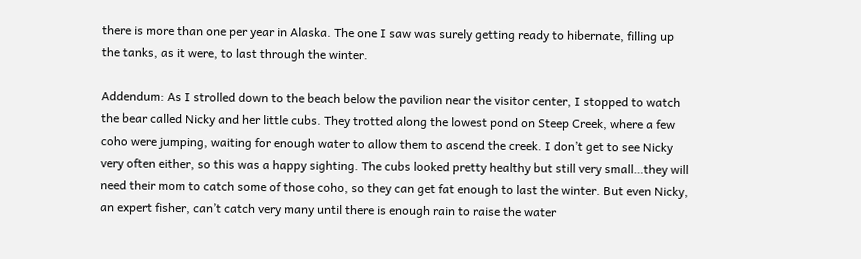there is more than one per year in Alaska. The one I saw was surely getting ready to hibernate, filling up the tanks, as it were, to last through the winter.

Addendum: As I strolled down to the beach below the pavilion near the visitor center, I stopped to watch the bear called Nicky and her little cubs. They trotted along the lowest pond on Steep Creek, where a few coho were jumping, waiting for enough water to allow them to ascend the creek. I don’t get to see Nicky very often either, so this was a happy sighting. The cubs looked pretty healthy but still very small…they will need their mom to catch some of those coho, so they can get fat enough to last the winter. But even Nicky, an expert fisher, can’t catch very many until there is enough rain to raise the water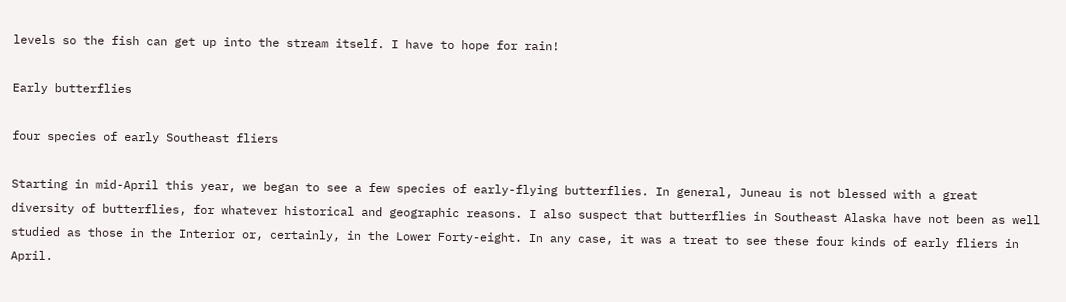levels so the fish can get up into the stream itself. I have to hope for rain!

Early butterflies

four species of early Southeast fliers

Starting in mid-April this year, we began to see a few species of early-flying butterflies. In general, Juneau is not blessed with a great diversity of butterflies, for whatever historical and geographic reasons. I also suspect that butterflies in Southeast Alaska have not been as well studied as those in the Interior or, certainly, in the Lower Forty-eight. In any case, it was a treat to see these four kinds of early fliers in April.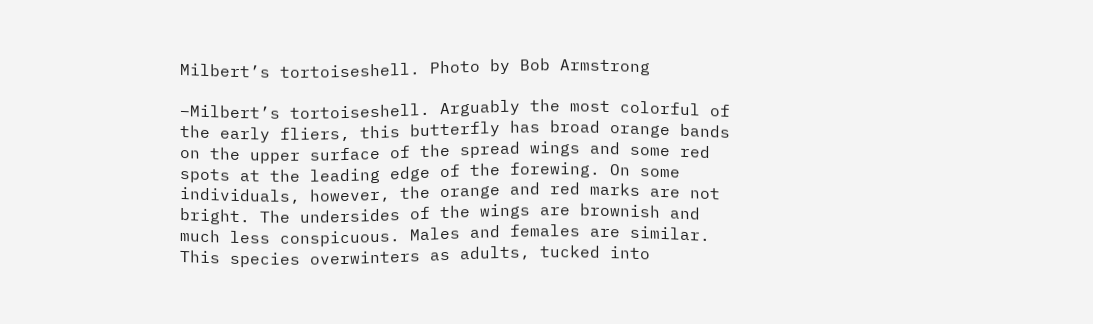Milbert’s tortoiseshell. Photo by Bob Armstrong

–Milbert’s tortoiseshell. Arguably the most colorful of the early fliers, this butterfly has broad orange bands on the upper surface of the spread wings and some red spots at the leading edge of the forewing. On some individuals, however, the orange and red marks are not bright. The undersides of the wings are brownish and much less conspicuous. Males and females are similar. This species overwinters as adults, tucked into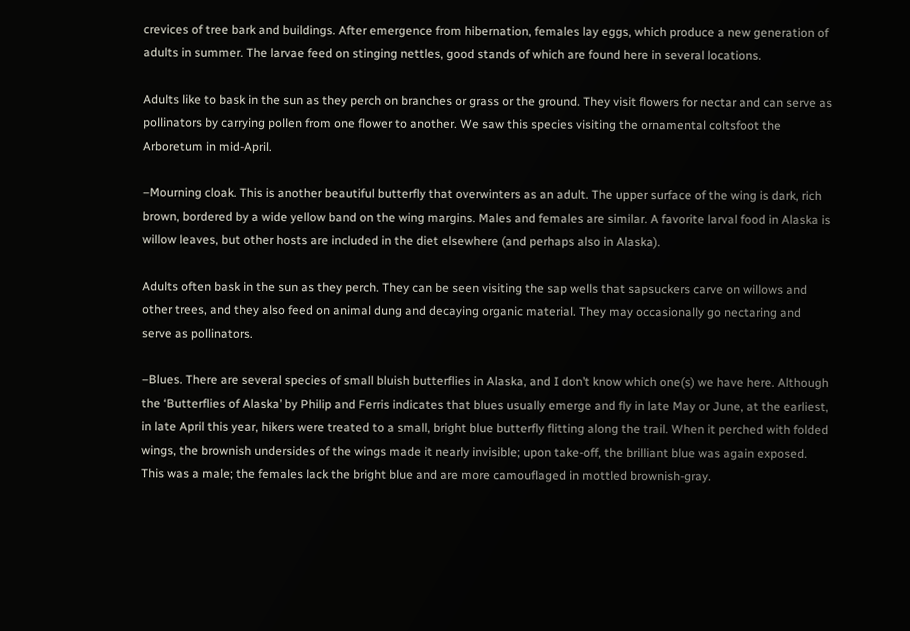crevices of tree bark and buildings. After emergence from hibernation, females lay eggs, which produce a new generation of adults in summer. The larvae feed on stinging nettles, good stands of which are found here in several locations.

Adults like to bask in the sun as they perch on branches or grass or the ground. They visit flowers for nectar and can serve as pollinators by carrying pollen from one flower to another. We saw this species visiting the ornamental coltsfoot the Arboretum in mid-April.

–Mourning cloak. This is another beautiful butterfly that overwinters as an adult. The upper surface of the wing is dark, rich brown, bordered by a wide yellow band on the wing margins. Males and females are similar. A favorite larval food in Alaska is willow leaves, but other hosts are included in the diet elsewhere (and perhaps also in Alaska).

Adults often bask in the sun as they perch. They can be seen visiting the sap wells that sapsuckers carve on willows and other trees, and they also feed on animal dung and decaying organic material. They may occasionally go nectaring and serve as pollinators.

–Blues. There are several species of small bluish butterflies in Alaska, and I don’t know which one(s) we have here. Although the ‘Butterflies of Alaska’ by Philip and Ferris indicates that blues usually emerge and fly in late May or June, at the earliest, in late April this year, hikers were treated to a small, bright blue butterfly flitting along the trail. When it perched with folded wings, the brownish undersides of the wings made it nearly invisible; upon take-off, the brilliant blue was again exposed. This was a male; the females lack the bright blue and are more camouflaged in mottled brownish-gray.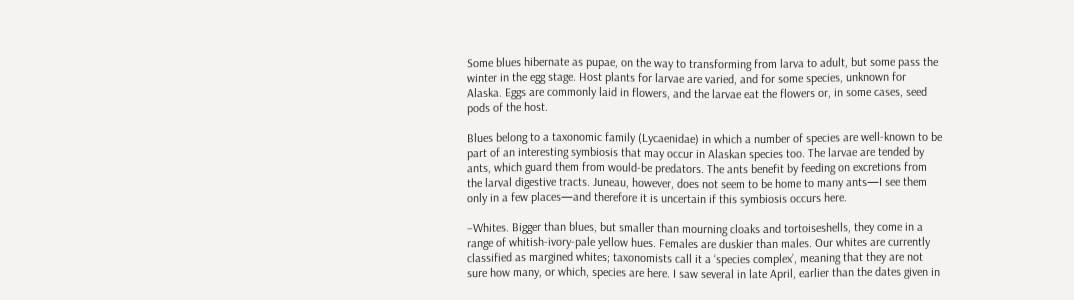Some blues hibernate as pupae, on the way to transforming from larva to adult, but some pass the winter in the egg stage. Host plants for larvae are varied, and for some species, unknown for Alaska. Eggs are commonly laid in flowers, and the larvae eat the flowers or, in some cases, seed pods of the host.

Blues belong to a taxonomic family (Lycaenidae) in which a number of species are well-known to be part of an interesting symbiosis that may occur in Alaskan species too. The larvae are tended by ants, which guard them from would-be predators. The ants benefit by feeding on excretions from the larval digestive tracts. Juneau, however, does not seem to be home to many ants—I see them only in a few places—and therefore it is uncertain if this symbiosis occurs here.

–Whites. Bigger than blues, but smaller than mourning cloaks and tortoiseshells, they come in a range of whitish-ivory-pale yellow hues. Females are duskier than males. Our whites are currently classified as margined whites; taxonomists call it a ‘species complex’, meaning that they are not sure how many, or which, species are here. I saw several in late April, earlier than the dates given in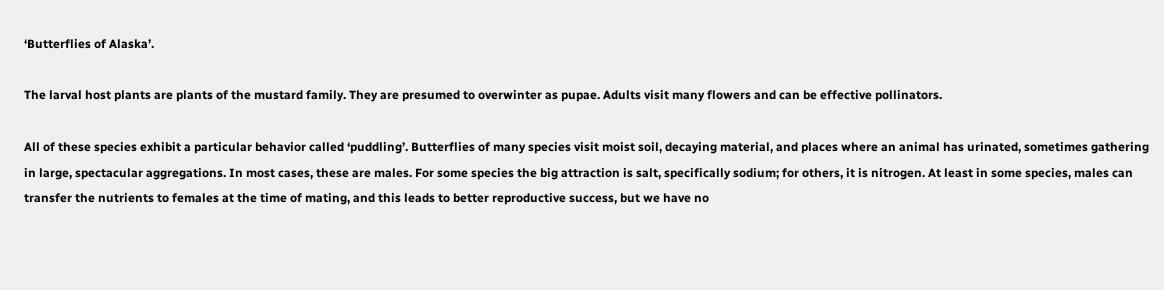‘Butterflies of Alaska’.

The larval host plants are plants of the mustard family. They are presumed to overwinter as pupae. Adults visit many flowers and can be effective pollinators.

All of these species exhibit a particular behavior called ‘puddling’. Butterflies of many species visit moist soil, decaying material, and places where an animal has urinated, sometimes gathering in large, spectacular aggregations. In most cases, these are males. For some species the big attraction is salt, specifically sodium; for others, it is nitrogen. At least in some species, males can transfer the nutrients to females at the time of mating, and this leads to better reproductive success, but we have no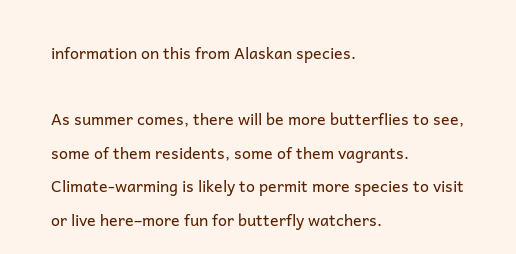information on this from Alaskan species.

As summer comes, there will be more butterflies to see, some of them residents, some of them vagrants. Climate-warming is likely to permit more species to visit or live here–more fun for butterfly watchers.